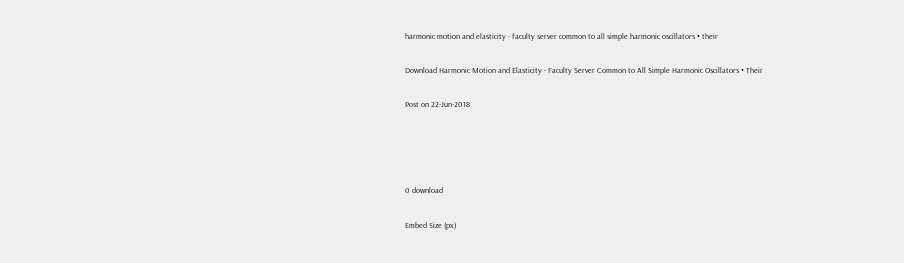harmonic motion and elasticity - faculty server common to all simple harmonic oscillators • their

Download Harmonic Motion and Elasticity - Faculty Server Common to All Simple Harmonic Oscillators • Their

Post on 22-Jun-2018




0 download

Embed Size (px)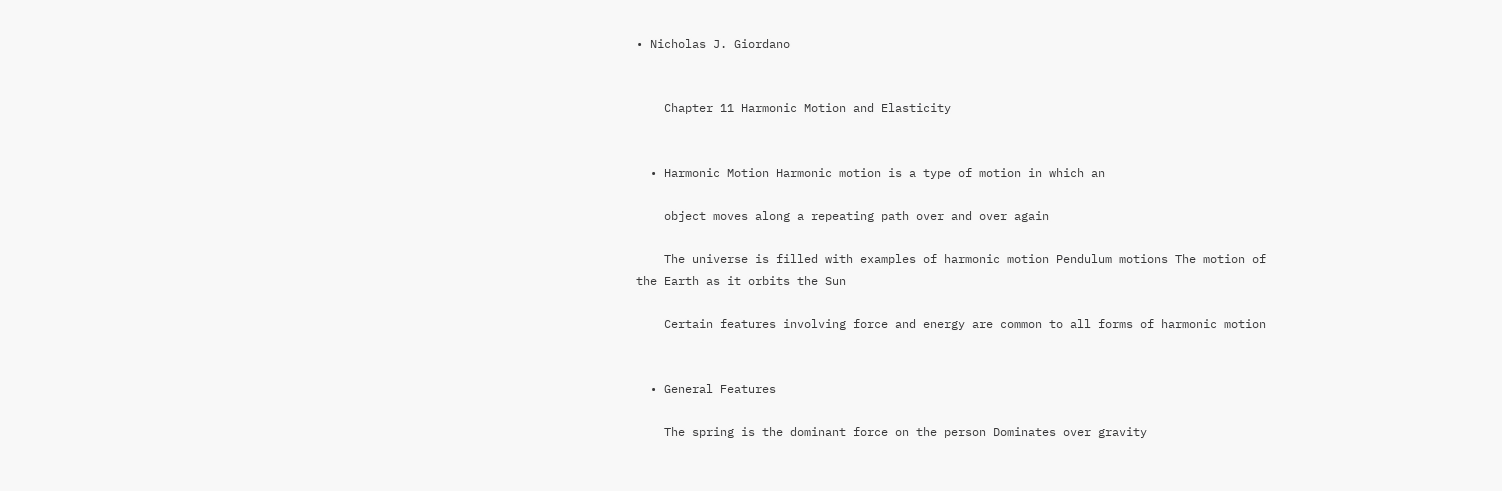• Nicholas J. Giordano


    Chapter 11 Harmonic Motion and Elasticity


  • Harmonic Motion Harmonic motion is a type of motion in which an

    object moves along a repeating path over and over again

    The universe is filled with examples of harmonic motion Pendulum motions The motion of the Earth as it orbits the Sun

    Certain features involving force and energy are common to all forms of harmonic motion


  • General Features

    The spring is the dominant force on the person Dominates over gravity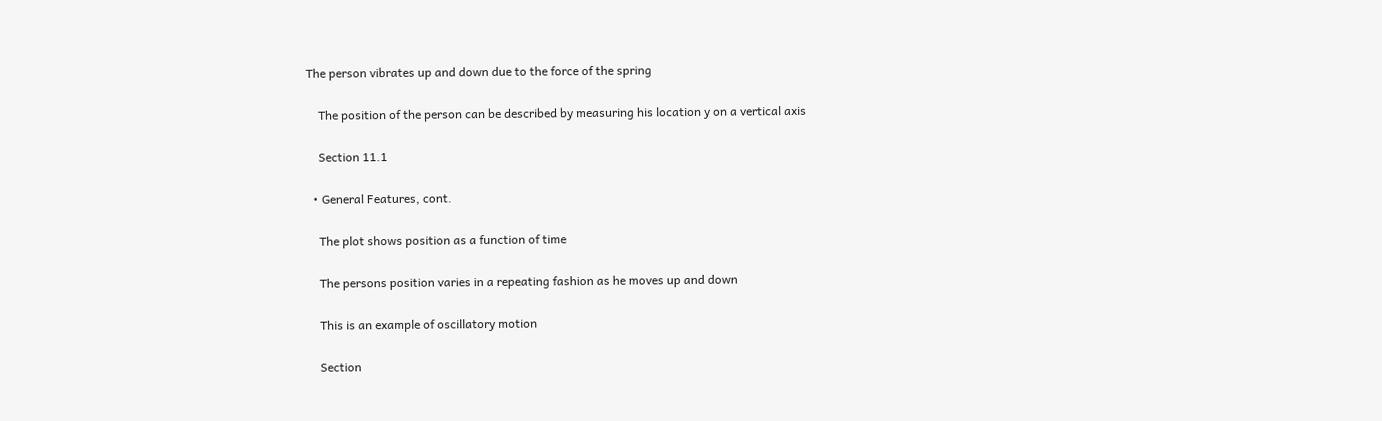The person vibrates up and down due to the force of the spring

    The position of the person can be described by measuring his location y on a vertical axis

    Section 11.1

  • General Features, cont.

    The plot shows position as a function of time

    The persons position varies in a repeating fashion as he moves up and down

    This is an example of oscillatory motion

    Section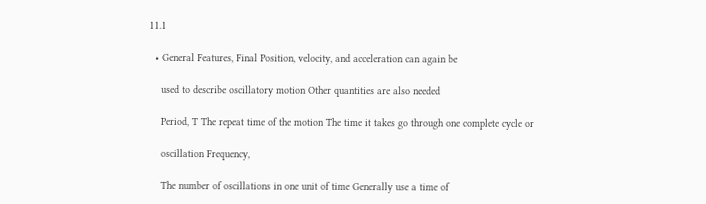11.1

  • General Features, Final Position, velocity, and acceleration can again be

    used to describe oscillatory motion Other quantities are also needed

    Period, T The repeat time of the motion The time it takes go through one complete cycle or

    oscillation Frequency,

    The number of oscillations in one unit of time Generally use a time of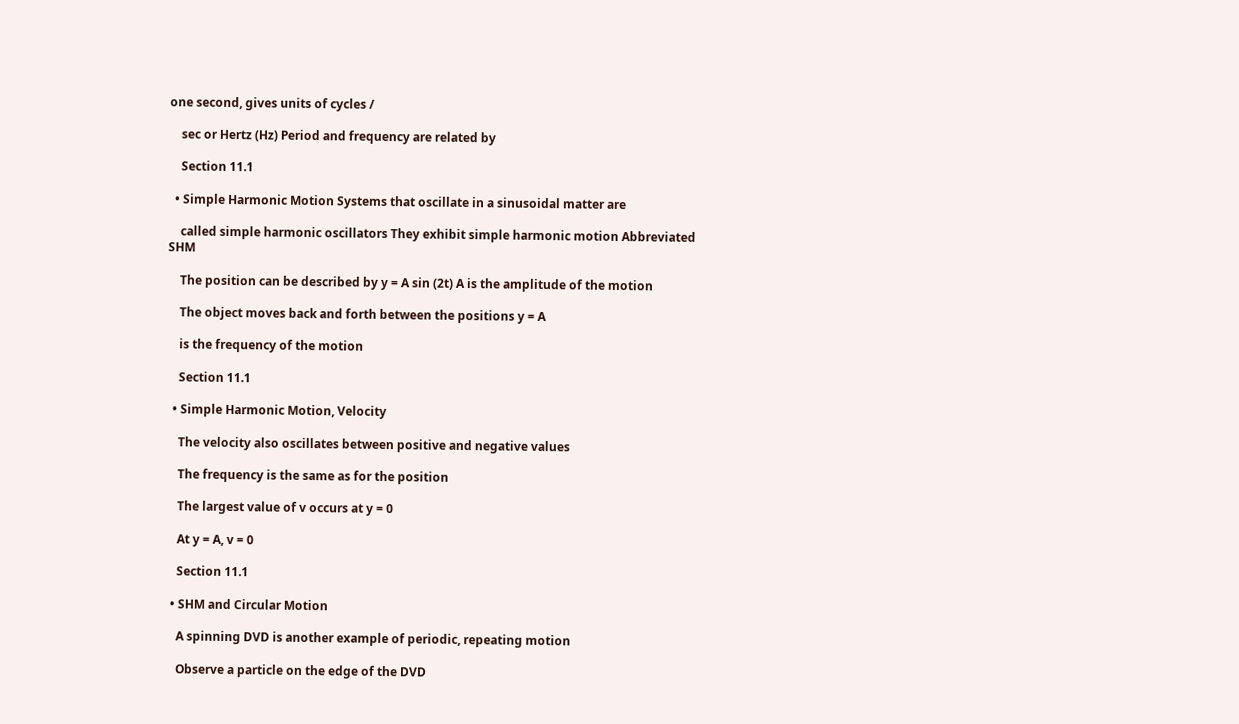one second, gives units of cycles /

    sec or Hertz (Hz) Period and frequency are related by

    Section 11.1

  • Simple Harmonic Motion Systems that oscillate in a sinusoidal matter are

    called simple harmonic oscillators They exhibit simple harmonic motion Abbreviated SHM

    The position can be described by y = A sin (2t) A is the amplitude of the motion

    The object moves back and forth between the positions y = A

    is the frequency of the motion

    Section 11.1

  • Simple Harmonic Motion, Velocity

    The velocity also oscillates between positive and negative values

    The frequency is the same as for the position

    The largest value of v occurs at y = 0

    At y = A, v = 0

    Section 11.1

  • SHM and Circular Motion

    A spinning DVD is another example of periodic, repeating motion

    Observe a particle on the edge of the DVD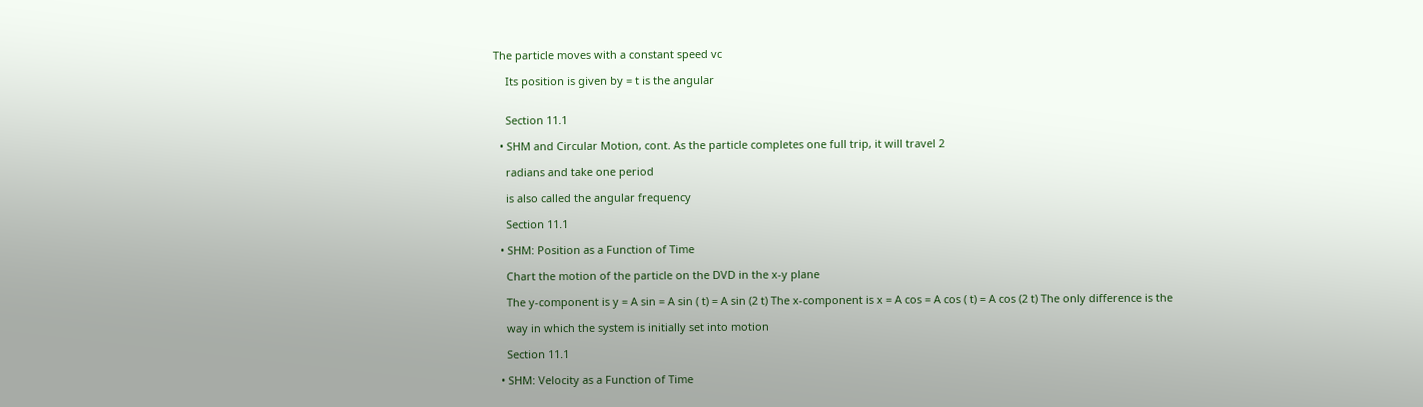The particle moves with a constant speed vc

    Its position is given by = t is the angular


    Section 11.1

  • SHM and Circular Motion, cont. As the particle completes one full trip, it will travel 2

    radians and take one period

    is also called the angular frequency

    Section 11.1

  • SHM: Position as a Function of Time

    Chart the motion of the particle on the DVD in the x-y plane

    The y-component is y = A sin = A sin ( t) = A sin (2 t) The x-component is x = A cos = A cos ( t) = A cos (2 t) The only difference is the

    way in which the system is initially set into motion

    Section 11.1

  • SHM: Velocity as a Function of Time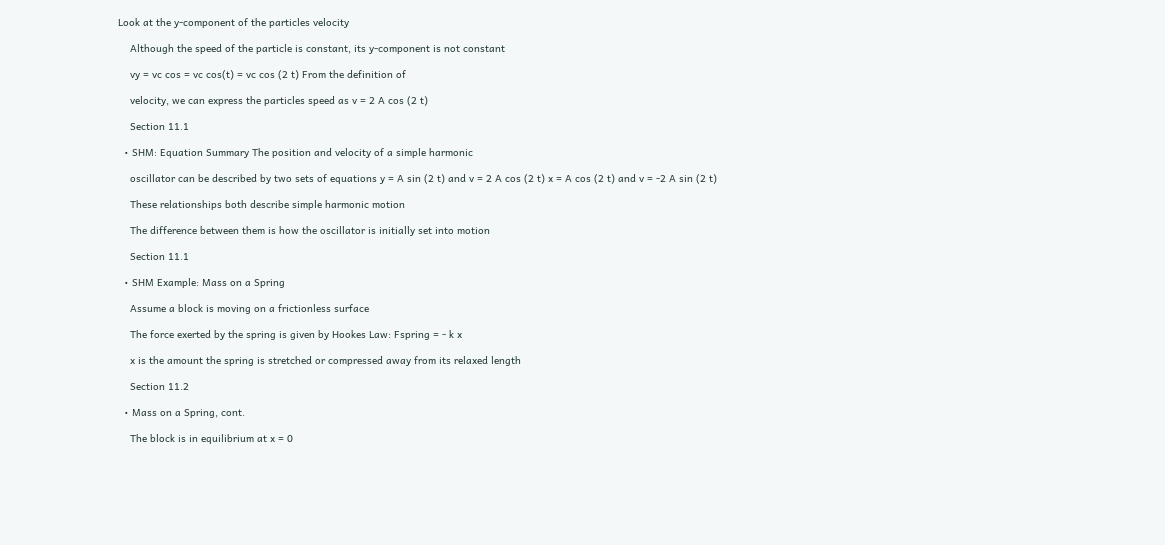Look at the y-component of the particles velocity

    Although the speed of the particle is constant, its y-component is not constant

    vy = vc cos = vc cos(t) = vc cos (2 t) From the definition of

    velocity, we can express the particles speed as v = 2 A cos (2 t)

    Section 11.1

  • SHM: Equation Summary The position and velocity of a simple harmonic

    oscillator can be described by two sets of equations y = A sin (2 t) and v = 2 A cos (2 t) x = A cos (2 t) and v = -2 A sin (2 t)

    These relationships both describe simple harmonic motion

    The difference between them is how the oscillator is initially set into motion

    Section 11.1

  • SHM Example: Mass on a Spring

    Assume a block is moving on a frictionless surface

    The force exerted by the spring is given by Hookes Law: Fspring = - k x

    x is the amount the spring is stretched or compressed away from its relaxed length

    Section 11.2

  • Mass on a Spring, cont.

    The block is in equilibrium at x = 0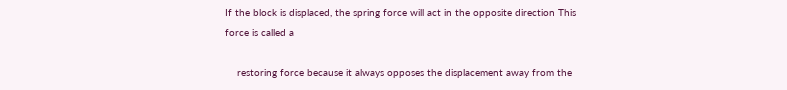If the block is displaced, the spring force will act in the opposite direction This force is called a

    restoring force because it always opposes the displacement away from the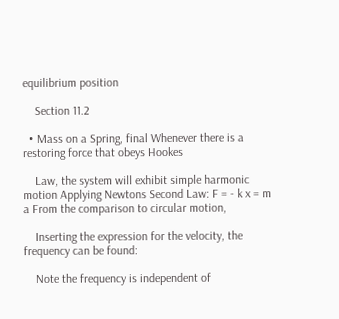equilibrium position

    Section 11.2

  • Mass on a Spring, final Whenever there is a restoring force that obeys Hookes

    Law, the system will exhibit simple harmonic motion Applying Newtons Second Law: F = - k x = m a From the comparison to circular motion,

    Inserting the expression for the velocity, the frequency can be found:

    Note the frequency is independent of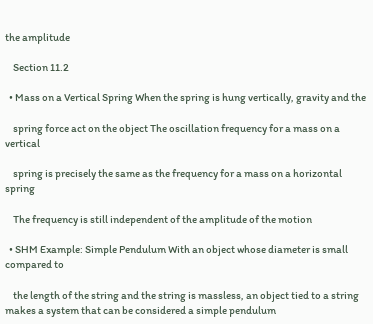the amplitude

    Section 11.2

  • Mass on a Vertical Spring When the spring is hung vertically, gravity and the

    spring force act on the object The oscillation frequency for a mass on a vertical

    spring is precisely the same as the frequency for a mass on a horizontal spring

    The frequency is still independent of the amplitude of the motion

  • SHM Example: Simple Pendulum With an object whose diameter is small compared to

    the length of the string and the string is massless, an object tied to a string makes a system that can be considered a simple pendulum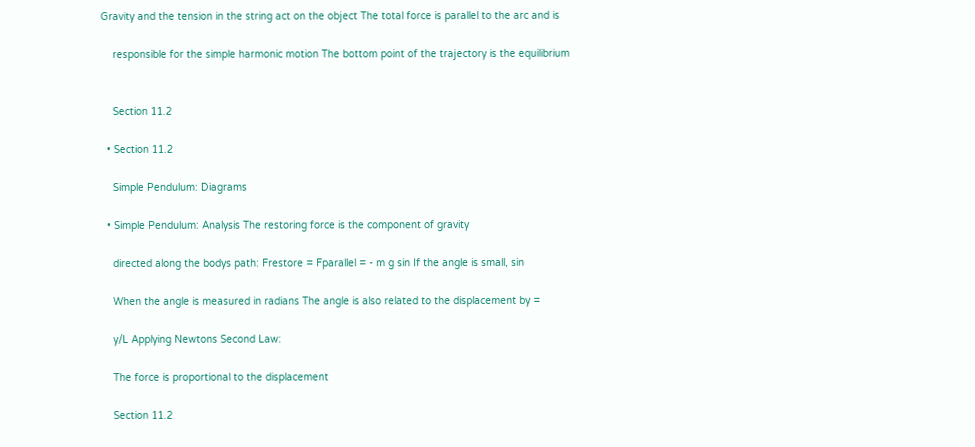Gravity and the tension in the string act on the object The total force is parallel to the arc and is

    responsible for the simple harmonic motion The bottom point of the trajectory is the equilibrium


    Section 11.2

  • Section 11.2

    Simple Pendulum: Diagrams

  • Simple Pendulum: Analysis The restoring force is the component of gravity

    directed along the bodys path: Frestore = Fparallel = - m g sin If the angle is small, sin

    When the angle is measured in radians The angle is also related to the displacement by =

    y/L Applying Newtons Second Law:

    The force is proportional to the displacement

    Section 11.2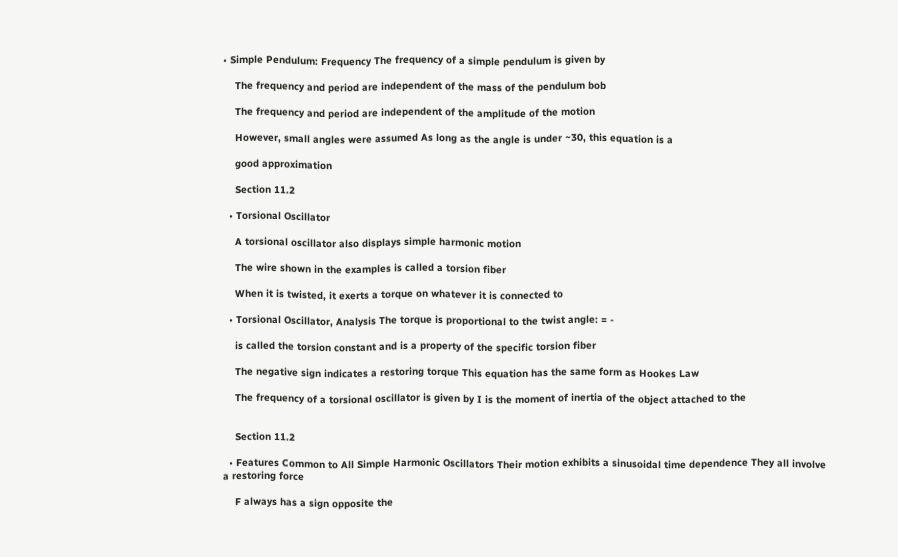• Simple Pendulum: Frequency The frequency of a simple pendulum is given by

    The frequency and period are independent of the mass of the pendulum bob

    The frequency and period are independent of the amplitude of the motion

    However, small angles were assumed As long as the angle is under ~30, this equation is a

    good approximation

    Section 11.2

  • Torsional Oscillator

    A torsional oscillator also displays simple harmonic motion

    The wire shown in the examples is called a torsion fiber

    When it is twisted, it exerts a torque on whatever it is connected to

  • Torsional Oscillator, Analysis The torque is proportional to the twist angle: = -

    is called the torsion constant and is a property of the specific torsion fiber

    The negative sign indicates a restoring torque This equation has the same form as Hookes Law

    The frequency of a torsional oscillator is given by I is the moment of inertia of the object attached to the


    Section 11.2

  • Features Common to All Simple Harmonic Oscillators Their motion exhibits a sinusoidal time dependence They all involve a restoring force

    F always has a sign opposite the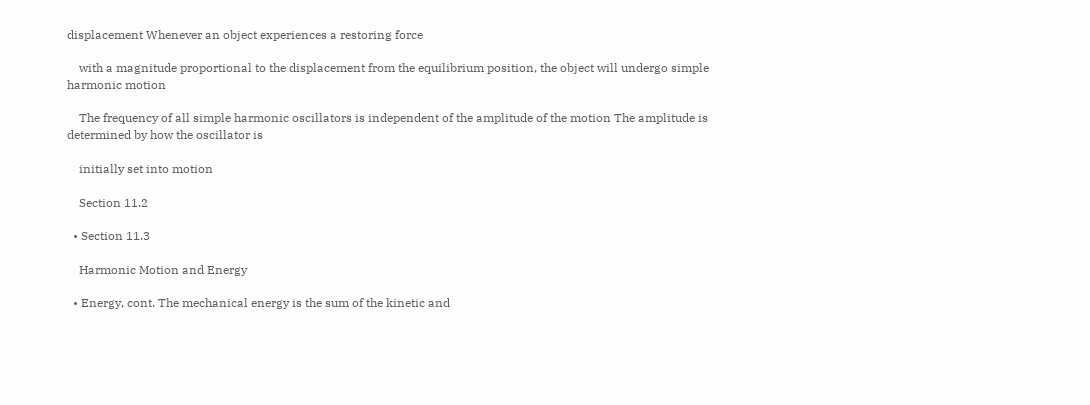displacement Whenever an object experiences a restoring force

    with a magnitude proportional to the displacement from the equilibrium position, the object will undergo simple harmonic motion

    The frequency of all simple harmonic oscillators is independent of the amplitude of the motion The amplitude is determined by how the oscillator is

    initially set into motion

    Section 11.2

  • Section 11.3

    Harmonic Motion and Energy

  • Energy, cont. The mechanical energy is the sum of the kinetic and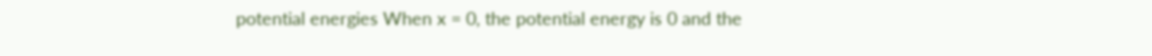potential energies When x = 0, the potential energy is 0 and the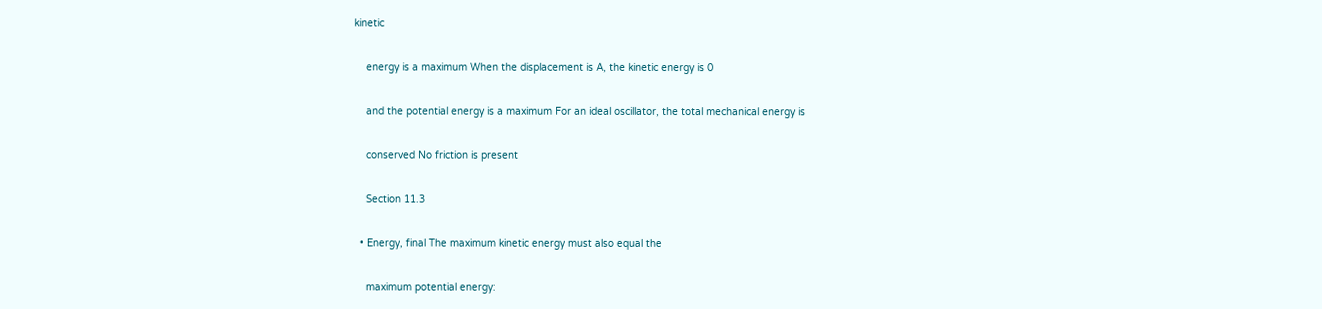kinetic

    energy is a maximum When the displacement is A, the kinetic energy is 0

    and the potential energy is a maximum For an ideal oscillator, the total mechanical energy is

    conserved No friction is present

    Section 11.3

  • Energy, final The maximum kinetic energy must also equal the

    maximum potential energy: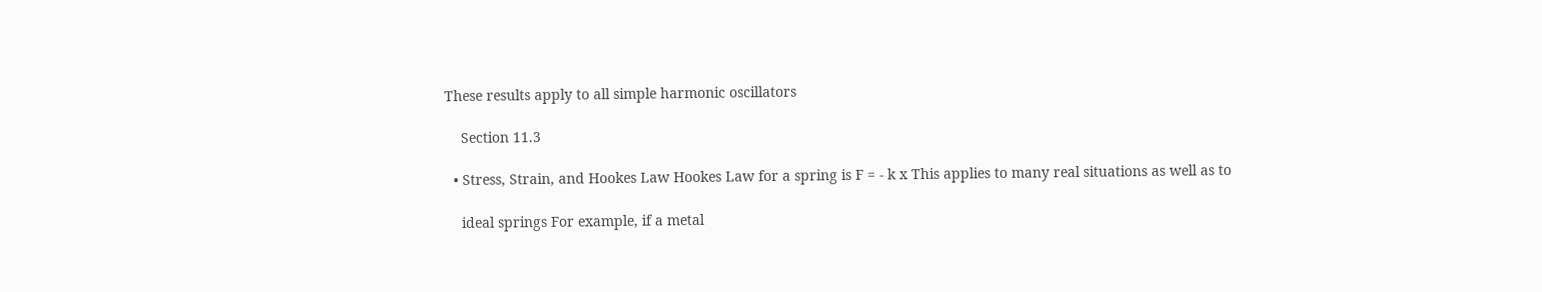These results apply to all simple harmonic oscillators

    Section 11.3

  • Stress, Strain, and Hookes Law Hookes Law for a spring is F = - k x This applies to many real situations as well as to

    ideal springs For example, if a metal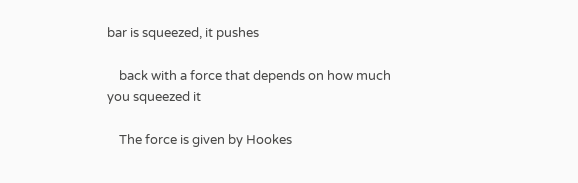bar is squeezed, it pushes

    back with a force that depends on how much you squeezed it

    The force is given by Hookes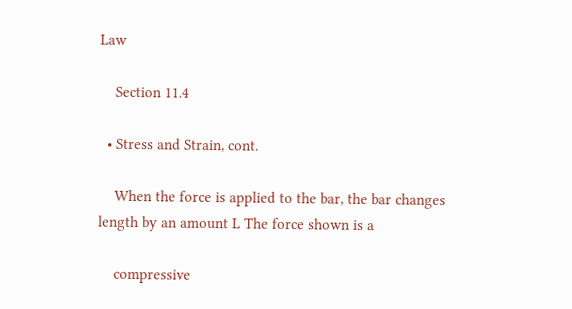Law

    Section 11.4

  • Stress and Strain, cont.

    When the force is applied to the bar, the bar changes length by an amount L The force shown is a

    compressive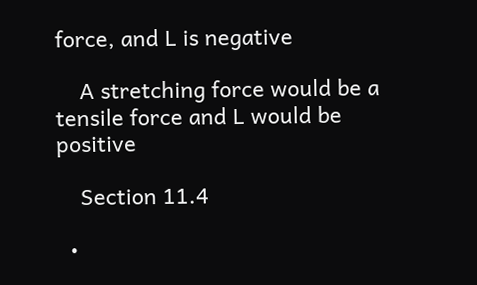force, and L is negative

    A stretching force would be a tensile force and L would be positive

    Section 11.4

  •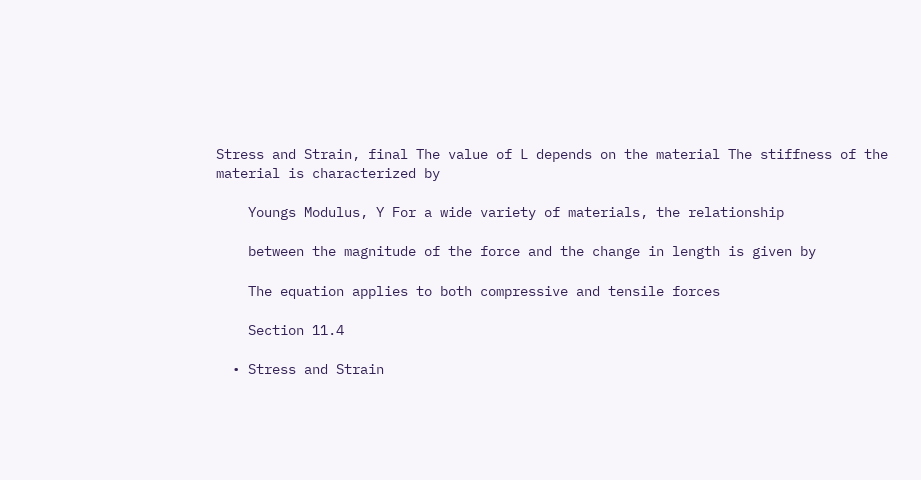Stress and Strain, final The value of L depends on the material The stiffness of the material is characterized by

    Youngs Modulus, Y For a wide variety of materials, the relationship

    between the magnitude of the force and the change in length is given by

    The equation applies to both compressive and tensile forces

    Section 11.4

  • Stress and Strain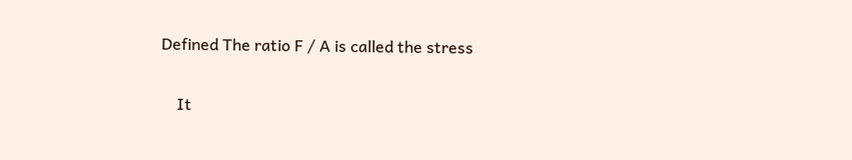Defined The ratio F / A is called the stress

    It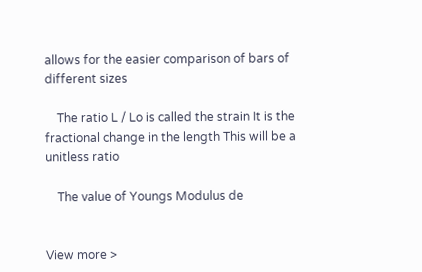allows for the easier comparison of bars of different sizes

    The ratio L / Lo is called the strain It is the fractional change in the length This will be a unitless ratio

    The value of Youngs Modulus de


View more >